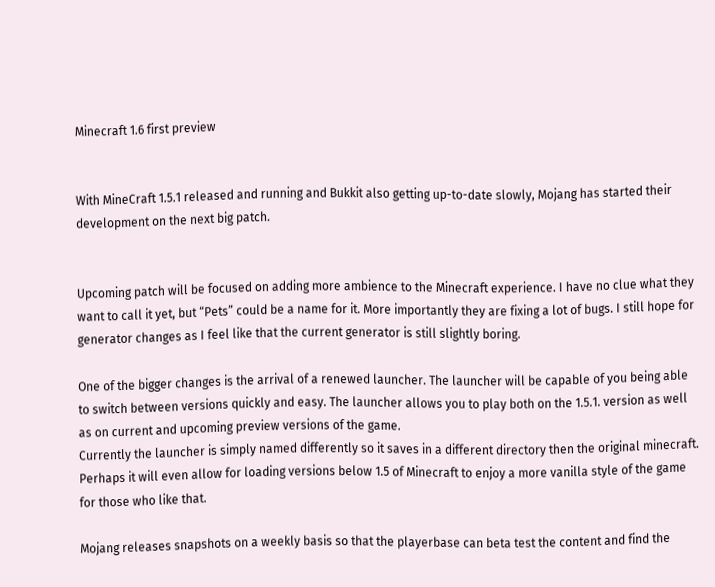Minecraft 1.6 first preview


With MineCraft 1.5.1 released and running and Bukkit also getting up-to-date slowly, Mojang has started their development on the next big patch.


Upcoming patch will be focused on adding more ambience to the Minecraft experience. I have no clue what they want to call it yet, but “Pets” could be a name for it. More importantly they are fixing a lot of bugs. I still hope for generator changes as I feel like that the current generator is still slightly boring.

One of the bigger changes is the arrival of a renewed launcher. The launcher will be capable of you being able to switch between versions quickly and easy. The launcher allows you to play both on the 1.5.1. version as well as on current and upcoming preview versions of the game.
Currently the launcher is simply named differently so it saves in a different directory then the original minecraft.
Perhaps it will even allow for loading versions below 1.5 of Minecraft to enjoy a more vanilla style of the game for those who like that.

Mojang releases snapshots on a weekly basis so that the playerbase can beta test the content and find the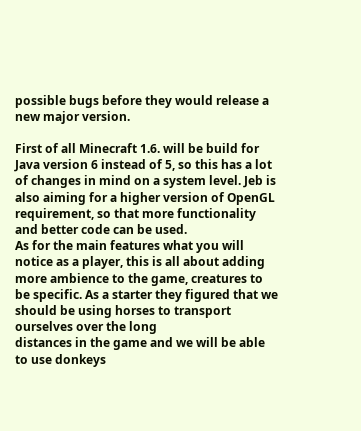possible bugs before they would release a new major version.

First of all Minecraft 1.6. will be build for Java version 6 instead of 5, so this has a lot of changes in mind on a system level. Jeb is also aiming for a higher version of OpenGL requirement, so that more functionality and better code can be used.
As for the main features what you will notice as a player, this is all about adding more ambience to the game, creatures to be specific. As a starter they figured that we should be using horses to transport ourselves over the long
distances in the game and we will be able to use donkeys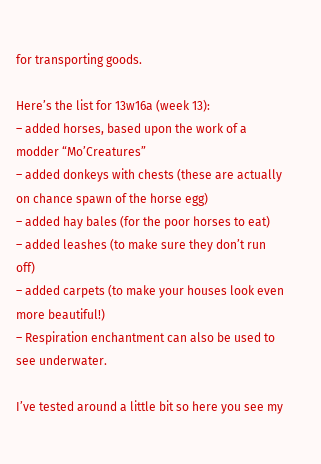for transporting goods.

Here’s the list for 13w16a (week 13):
– added horses, based upon the work of a modder “Mo’Creatures”
– added donkeys with chests (these are actually on chance spawn of the horse egg)
– added hay bales (for the poor horses to eat)
– added leashes (to make sure they don’t run off)
– added carpets (to make your houses look even more beautiful!)
– Respiration enchantment can also be used to see underwater.

I’ve tested around a little bit so here you see my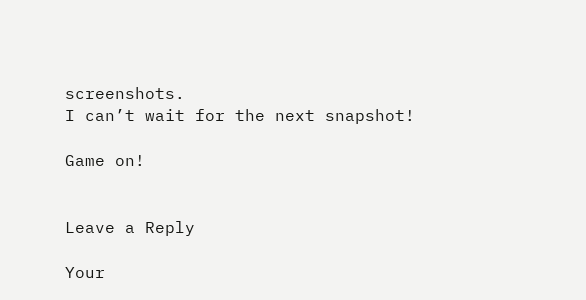screenshots.
I can’t wait for the next snapshot!

Game on!


Leave a Reply

Your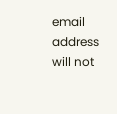email address will not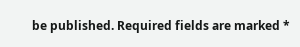be published. Required fields are marked *